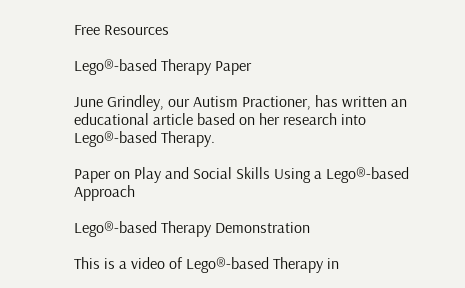Free Resources

Lego®-based Therapy Paper

June Grindley, our Autism Practioner, has written an educational article based on her research into Lego®-based Therapy.

Paper on Play and Social Skills Using a Lego®-based Approach

Lego®-based Therapy Demonstration

This is a video of Lego®-based Therapy in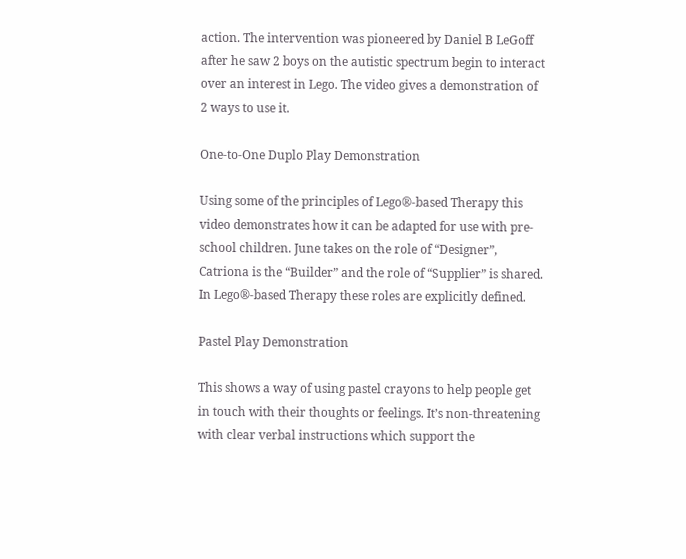action. The intervention was pioneered by Daniel B LeGoff after he saw 2 boys on the autistic spectrum begin to interact over an interest in Lego. The video gives a demonstration of 2 ways to use it.

One-to-One Duplo Play Demonstration

Using some of the principles of Lego®-based Therapy this video demonstrates how it can be adapted for use with pre-school children. June takes on the role of “Designer”, Catriona is the “Builder” and the role of “Supplier” is shared. In Lego®-based Therapy these roles are explicitly defined.

Pastel Play Demonstration

This shows a way of using pastel crayons to help people get in touch with their thoughts or feelings. It’s non-threatening with clear verbal instructions which support the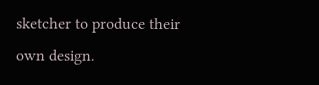sketcher to produce their own design.